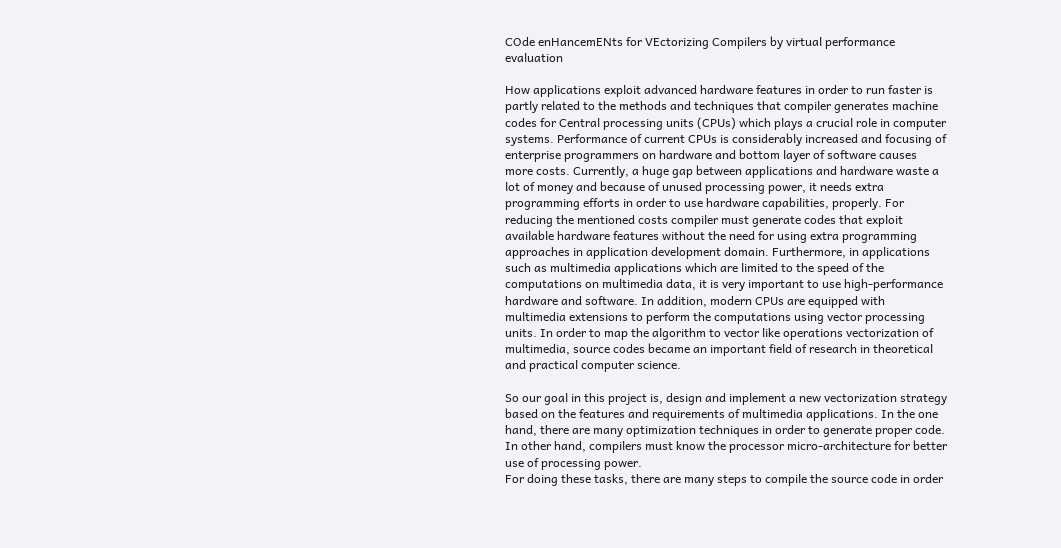COde enHancemENts for VEctorizing Compilers by virtual performance evaluation

How applications exploit advanced hardware features in order to run faster is partly related to the methods and techniques that compiler generates machine codes for Central processing units (CPUs) which plays a crucial role in computer systems. Performance of current CPUs is considerably increased and focusing of enterprise programmers on hardware and bottom layer of software causes more costs. Currently, a huge gap between applications and hardware waste a lot of money and because of unused processing power, it needs extra programming efforts in order to use hardware capabilities, properly. For reducing the mentioned costs compiler must generate codes that exploit available hardware features without the need for using extra programming approaches in application development domain. Furthermore, in applications such as multimedia applications which are limited to the speed of the computations on multimedia data, it is very important to use high-performance hardware and software. In addition, modern CPUs are equipped with multimedia extensions to perform the computations using vector processing units. In order to map the algorithm to vector like operations vectorization of multimedia, source codes became an important field of research in theoretical and practical computer science.

So our goal in this project is, design and implement a new vectorization strategy based on the features and requirements of multimedia applications. In the one hand, there are many optimization techniques in order to generate proper code. In other hand, compilers must know the processor micro-architecture for better use of processing power.
For doing these tasks, there are many steps to compile the source code in order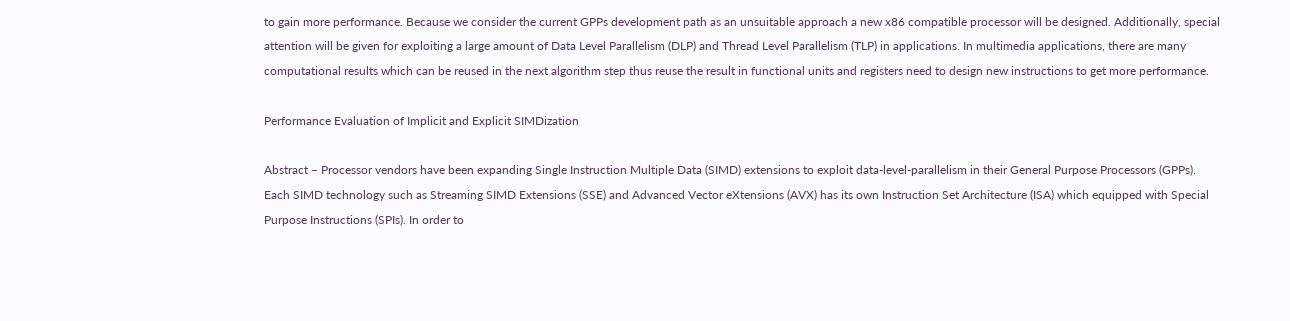to gain more performance. Because we consider the current GPPs development path as an unsuitable approach a new x86 compatible processor will be designed. Additionally, special attention will be given for exploiting a large amount of Data Level Parallelism (DLP) and Thread Level Parallelism (TLP) in applications. In multimedia applications, there are many computational results which can be reused in the next algorithm step thus reuse the result in functional units and registers need to design new instructions to get more performance.

Performance Evaluation of Implicit and Explicit SIMDization

Abstract – Processor vendors have been expanding Single Instruction Multiple Data (SIMD) extensions to exploit data-level-parallelism in their General Purpose Processors (GPPs). Each SIMD technology such as Streaming SIMD Extensions (SSE) and Advanced Vector eXtensions (AVX) has its own Instruction Set Architecture (ISA) which equipped with Special Purpose Instructions (SPIs). In order to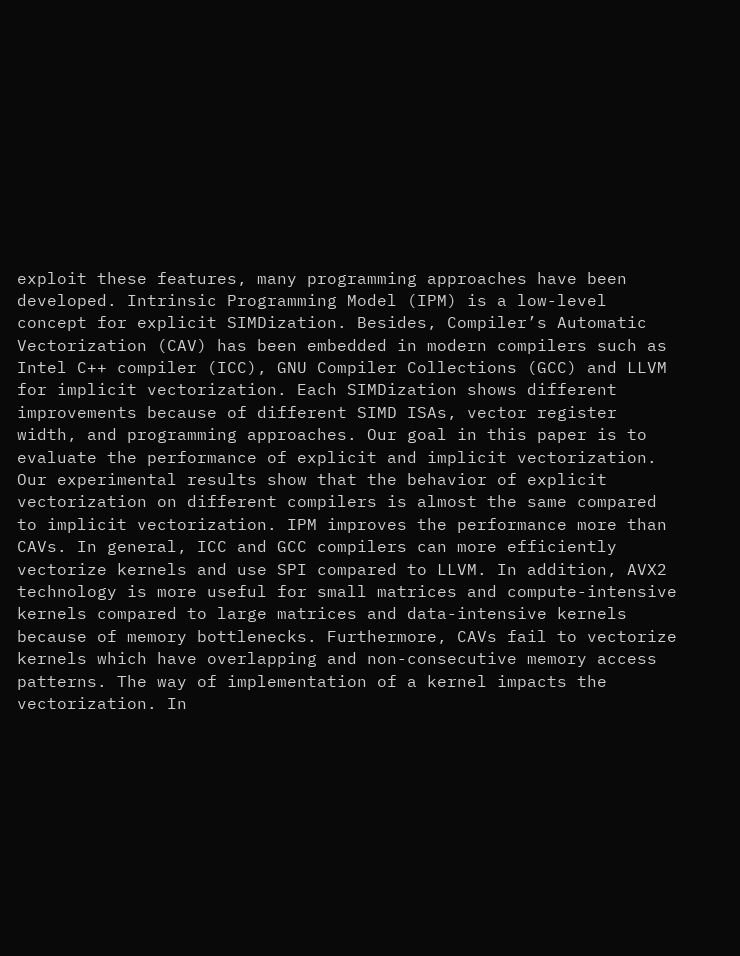exploit these features, many programming approaches have been developed. Intrinsic Programming Model (IPM) is a low-level concept for explicit SIMDization. Besides, Compiler’s Automatic Vectorization (CAV) has been embedded in modern compilers such as Intel C++ compiler (ICC), GNU Compiler Collections (GCC) and LLVM for implicit vectorization. Each SIMDization shows different improvements because of different SIMD ISAs, vector register width, and programming approaches. Our goal in this paper is to evaluate the performance of explicit and implicit vectorization. Our experimental results show that the behavior of explicit vectorization on different compilers is almost the same compared to implicit vectorization. IPM improves the performance more than CAVs. In general, ICC and GCC compilers can more efficiently vectorize kernels and use SPI compared to LLVM. In addition, AVX2 technology is more useful for small matrices and compute-intensive kernels compared to large matrices and data-intensive kernels because of memory bottlenecks. Furthermore, CAVs fail to vectorize kernels which have overlapping and non-consecutive memory access patterns. The way of implementation of a kernel impacts the vectorization. In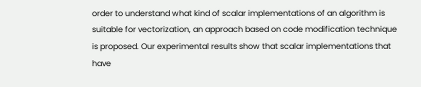order to understand what kind of scalar implementations of an algorithm is suitable for vectorization, an approach based on code modification technique is proposed. Our experimental results show that scalar implementations that have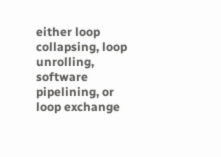either loop collapsing, loop unrolling, software pipelining, or loop exchange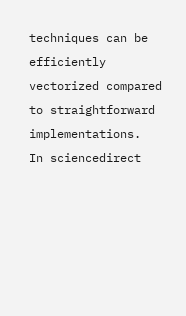techniques can be efficiently vectorized compared to straightforward implementations.
In sciencedirect